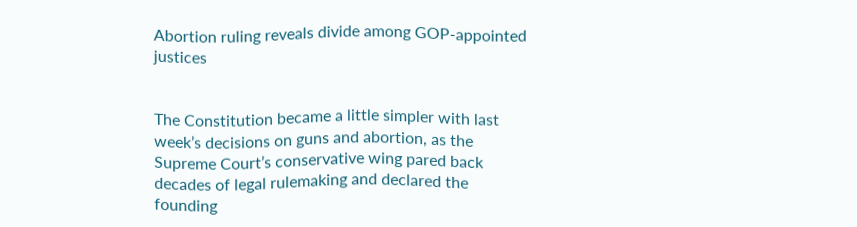Abortion ruling reveals divide among GOP-appointed justices


The Constitution became a little simpler with last week’s decisions on guns and abortion, as the Supreme Court’s conservative wing pared back decades of legal rulemaking and declared the founding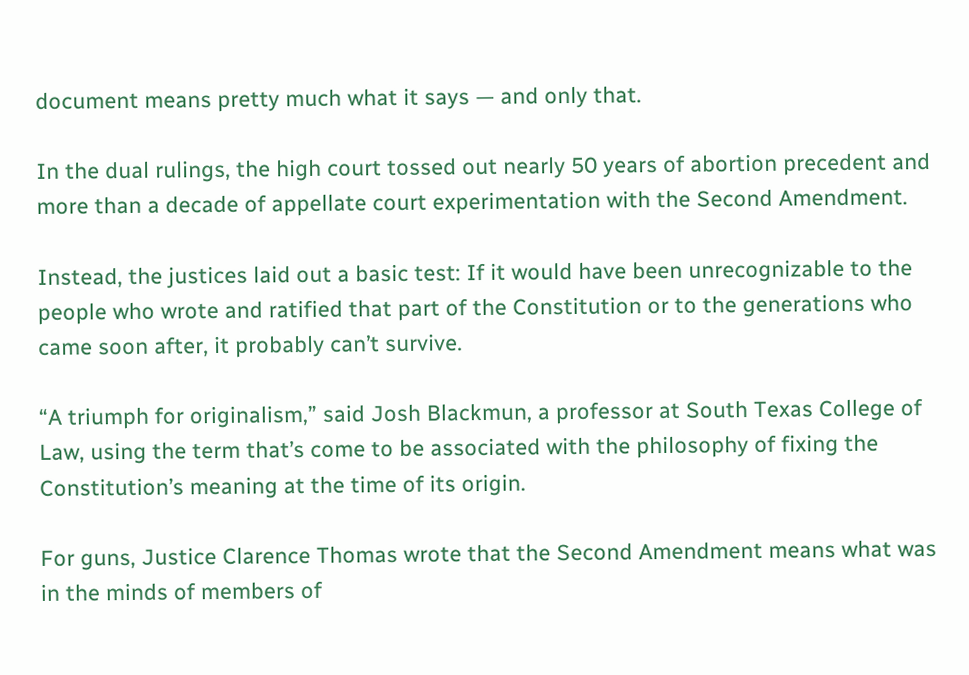document means pretty much what it says — and only that.

In the dual rulings, the high court tossed out nearly 50 years of abortion precedent and more than a decade of appellate court experimentation with the Second Amendment.

Instead, the justices laid out a basic test: If it would have been unrecognizable to the people who wrote and ratified that part of the Constitution or to the generations who came soon after, it probably can’t survive.

“A triumph for originalism,” said Josh Blackmun, a professor at South Texas College of Law, using the term that’s come to be associated with the philosophy of fixing the Constitution’s meaning at the time of its origin.

For guns, Justice Clarence Thomas wrote that the Second Amendment means what was in the minds of members of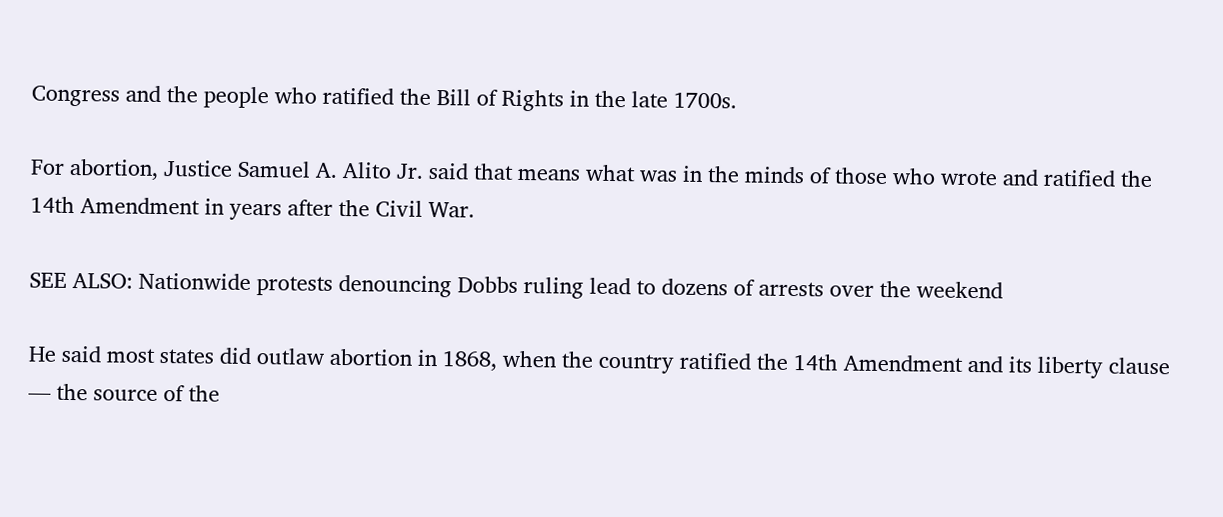Congress and the people who ratified the Bill of Rights in the late 1700s.

For abortion, Justice Samuel A. Alito Jr. said that means what was in the minds of those who wrote and ratified the 14th Amendment in years after the Civil War.

SEE ALSO: Nationwide protests denouncing Dobbs ruling lead to dozens of arrests over the weekend

He said most states did outlaw abortion in 1868, when the country ratified the 14th Amendment and its liberty clause — the source of the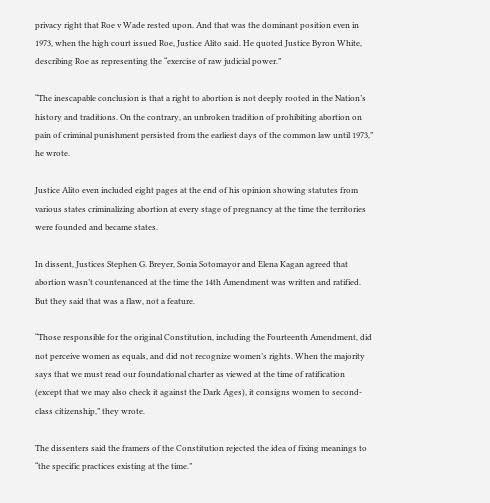privacy right that Roe v Wade rested upon. And that was the dominant position even in 1973, when the high court issued Roe, Justice Alito said. He quoted Justice Byron White, describing Roe as representing the “exercise of raw judicial power.”

“The inescapable conclusion is that a right to abortion is not deeply rooted in the Nation’s history and traditions. On the contrary, an unbroken tradition of prohibiting abortion on pain of criminal punishment persisted from the earliest days of the common law until 1973,” he wrote.

Justice Alito even included eight pages at the end of his opinion showing statutes from various states criminalizing abortion at every stage of pregnancy at the time the territories were founded and became states.

In dissent, Justices Stephen G. Breyer, Sonia Sotomayor and Elena Kagan agreed that abortion wasn’t countenanced at the time the 14th Amendment was written and ratified. But they said that was a flaw, not a feature.

“Those responsible for the original Constitution, including the Fourteenth Amendment, did not perceive women as equals, and did not recognize women’s rights. When the majority says that we must read our foundational charter as viewed at the time of ratification (except that we may also check it against the Dark Ages), it consigns women to second-class citizenship,” they wrote.

The dissenters said the framers of the Constitution rejected the idea of fixing meanings to “the specific practices existing at the time.”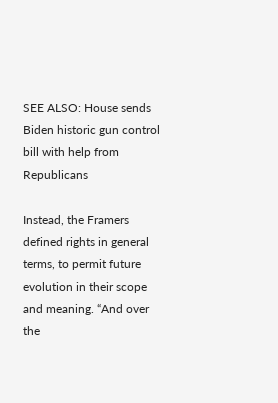SEE ALSO: House sends Biden historic gun control bill with help from Republicans

Instead, the Framers defined rights in general terms, to permit future evolution in their scope and meaning. “And over the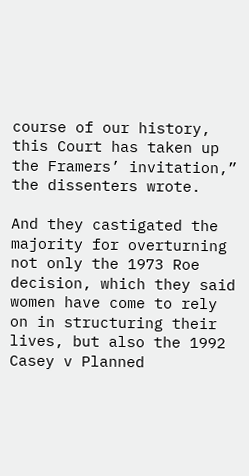course of our history, this Court has taken up the Framers’ invitation,” the dissenters wrote.

And they castigated the majority for overturning not only the 1973 Roe decision, which they said women have come to rely on in structuring their lives, but also the 1992 Casey v Planned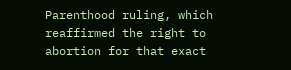Parenthood ruling, which reaffirmed the right to abortion for that exact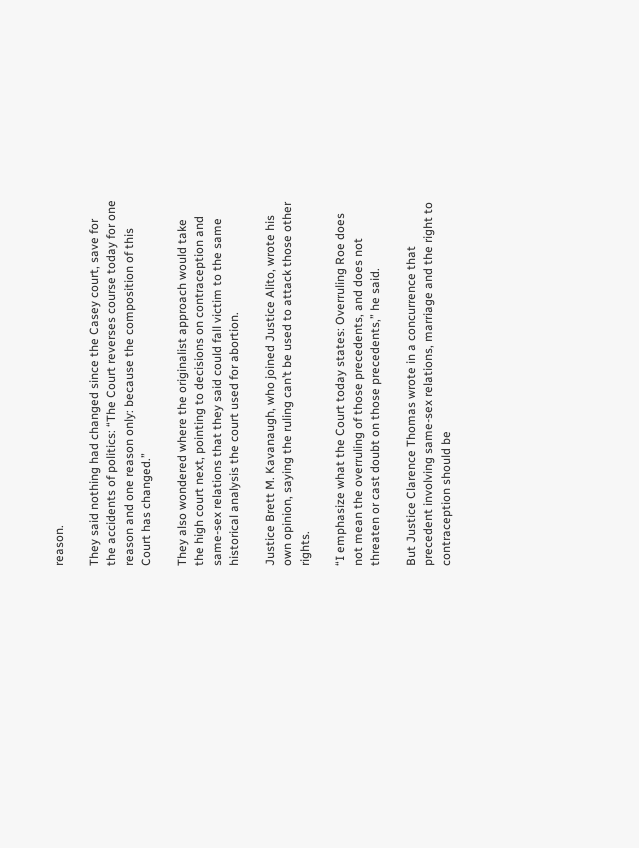reason.

They said nothing had changed since the Casey court, save for the accidents of politics: “The Court reverses course today for one reason and one reason only: because the composition of this Court has changed.”

They also wondered where the originalist approach would take the high court next, pointing to decisions on contraception and same-sex relations that they said could fall victim to the same historical analysis the court used for abortion.

Justice Brett M. Kavanaugh, who joined Justice Alito, wrote his own opinion, saying the ruling can’t be used to attack those other rights.

“I emphasize what the Court today states: Overruling Roe does not mean the overruling of those precedents, and does not threaten or cast doubt on those precedents,” he said.

But Justice Clarence Thomas wrote in a concurrence that precedent involving same-sex relations, marriage and the right to contraception should be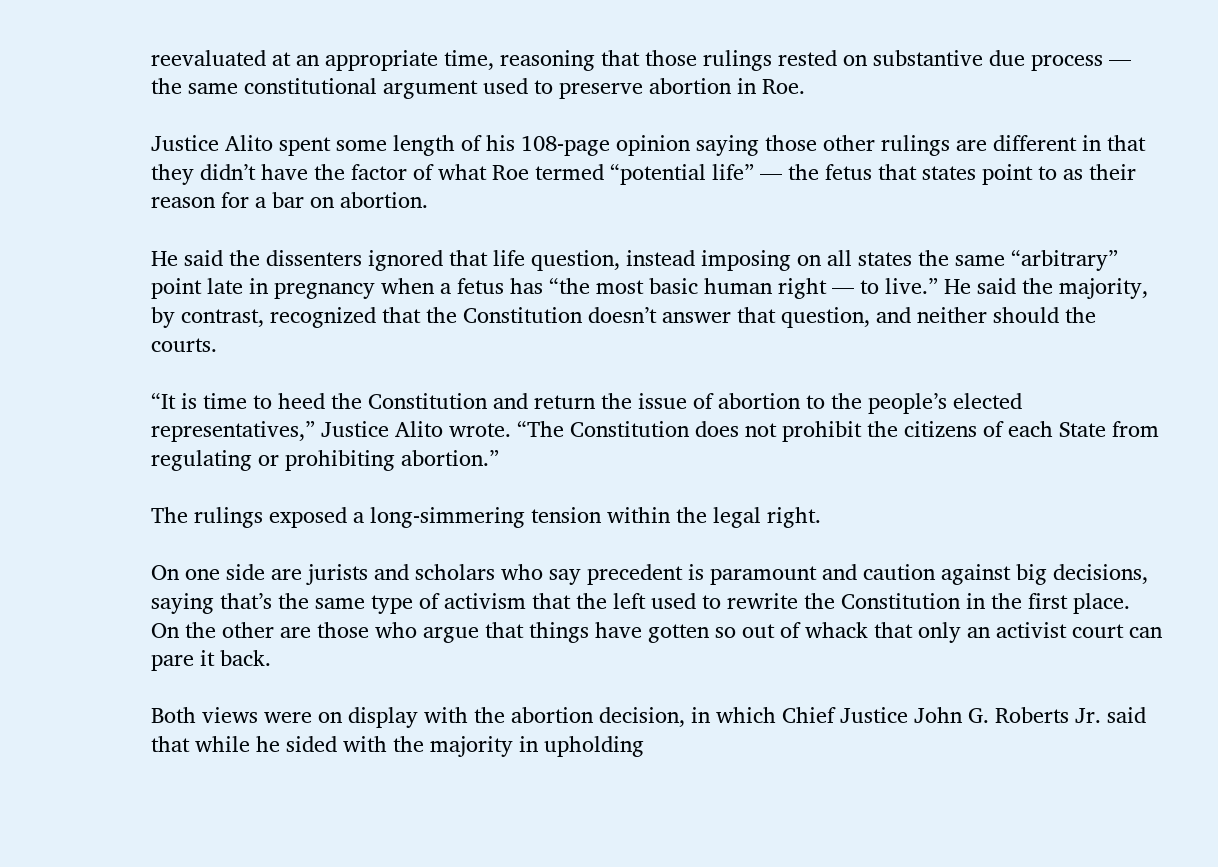reevaluated at an appropriate time, reasoning that those rulings rested on substantive due process — the same constitutional argument used to preserve abortion in Roe.

Justice Alito spent some length of his 108-page opinion saying those other rulings are different in that they didn’t have the factor of what Roe termed “potential life” — the fetus that states point to as their reason for a bar on abortion.

He said the dissenters ignored that life question, instead imposing on all states the same “arbitrary” point late in pregnancy when a fetus has “the most basic human right — to live.” He said the majority, by contrast, recognized that the Constitution doesn’t answer that question, and neither should the courts.

“It is time to heed the Constitution and return the issue of abortion to the people’s elected representatives,” Justice Alito wrote. “The Constitution does not prohibit the citizens of each State from regulating or prohibiting abortion.”

The rulings exposed a long-simmering tension within the legal right.

On one side are jurists and scholars who say precedent is paramount and caution against big decisions, saying that’s the same type of activism that the left used to rewrite the Constitution in the first place. On the other are those who argue that things have gotten so out of whack that only an activist court can pare it back.

Both views were on display with the abortion decision, in which Chief Justice John G. Roberts Jr. said that while he sided with the majority in upholding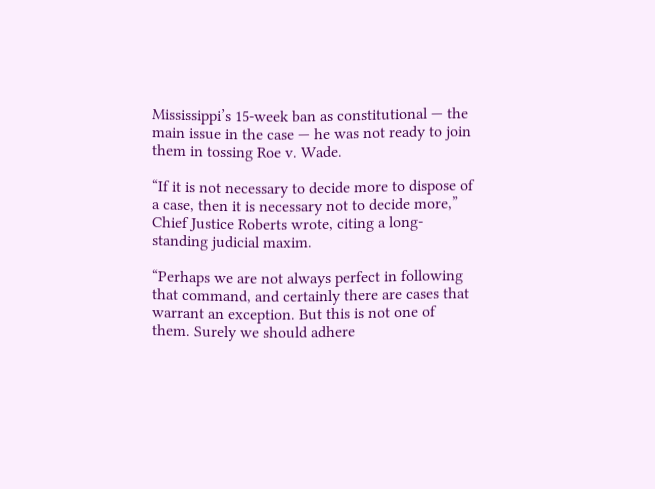Mississippi’s 15-week ban as constitutional — the main issue in the case — he was not ready to join them in tossing Roe v. Wade.

“If it is not necessary to decide more to dispose of a case, then it is necessary not to decide more,” Chief Justice Roberts wrote, citing a long-standing judicial maxim.

“Perhaps we are not always perfect in following that command, and certainly there are cases that warrant an exception. But this is not one of them. Surely we should adhere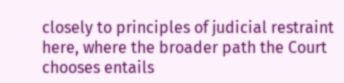closely to principles of judicial restraint here, where the broader path the Court chooses entails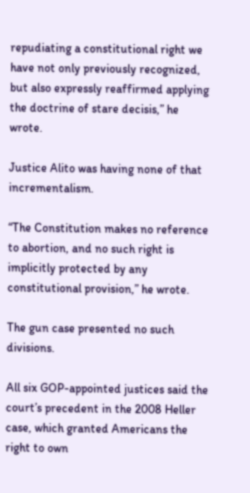repudiating a constitutional right we have not only previously recognized, but also expressly reaffirmed applying the doctrine of stare decisis,” he wrote.

Justice Alito was having none of that incrementalism.

“The Constitution makes no reference to abortion, and no such right is implicitly protected by any constitutional provision,” he wrote.

The gun case presented no such divisions.

All six GOP-appointed justices said the court’s precedent in the 2008 Heller case, which granted Americans the right to own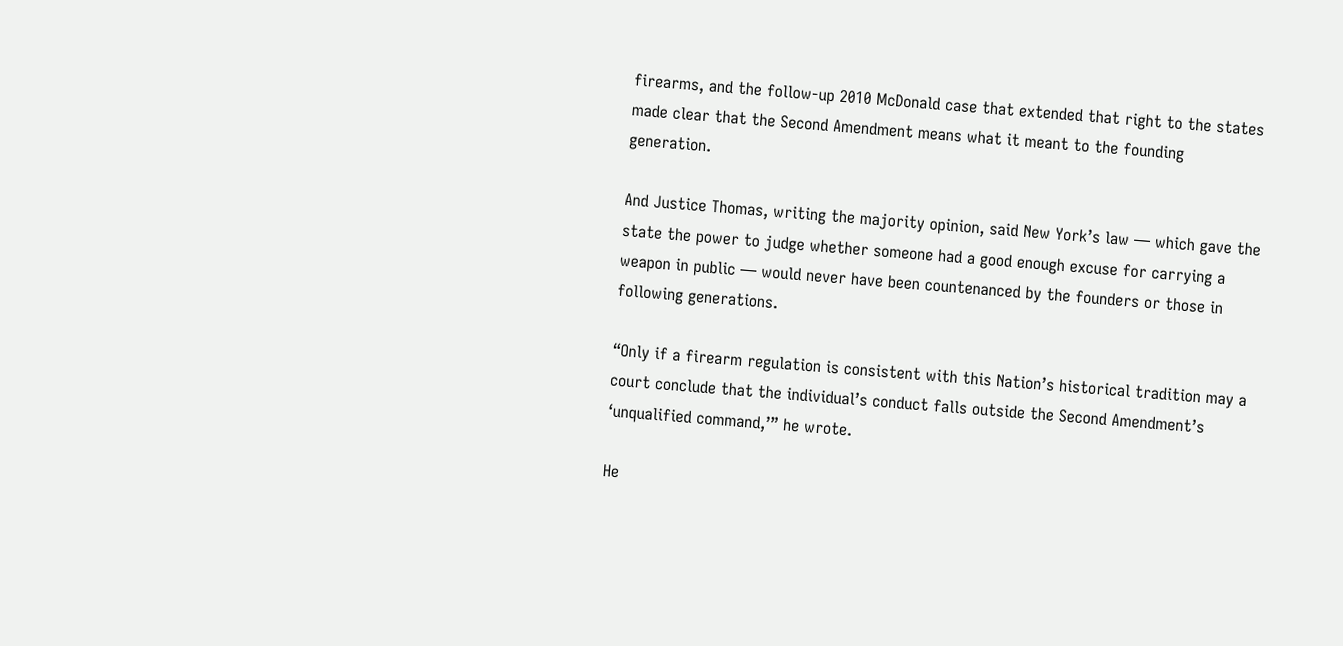firearms, and the follow-up 2010 McDonald case that extended that right to the states made clear that the Second Amendment means what it meant to the founding generation.

And Justice Thomas, writing the majority opinion, said New York’s law — which gave the state the power to judge whether someone had a good enough excuse for carrying a weapon in public — would never have been countenanced by the founders or those in following generations.

“Only if a firearm regulation is consistent with this Nation’s historical tradition may a court conclude that the individual’s conduct falls outside the Second Amendment’s ‘unqualified command,’” he wrote.

He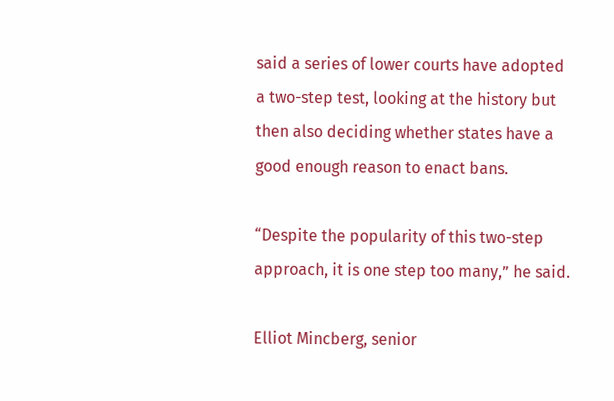said a series of lower courts have adopted a two-step test, looking at the history but then also deciding whether states have a good enough reason to enact bans.

“Despite the popularity of this two-step approach, it is one step too many,” he said.

Elliot Mincberg, senior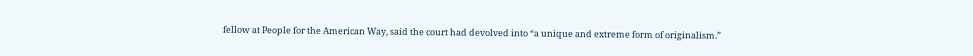fellow at People for the American Way, said the court had devolved into “a unique and extreme form of originalism.”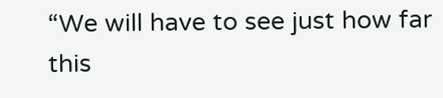“We will have to see just how far this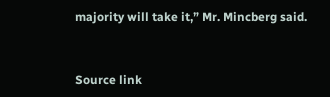majority will take it,” Mr. Mincberg said.


Source link